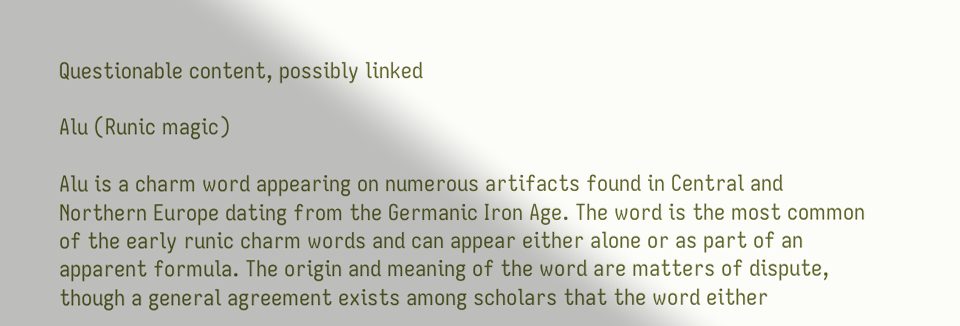Questionable content, possibly linked

Alu (Runic magic)

Alu is a charm word appearing on numerous artifacts found in Central and Northern Europe dating from the Germanic Iron Age. The word is the most common of the early runic charm words and can appear either alone or as part of an apparent formula. The origin and meaning of the word are matters of dispute, though a general agreement exists among scholars that the word either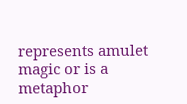represents amulet magic or is a metaphor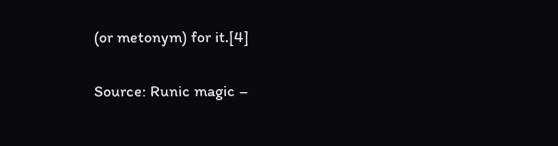(or metonym) for it.[4]

Source: Runic magic –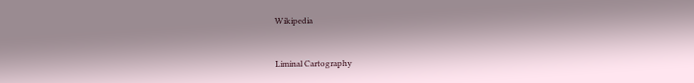Wikipedia


Liminal Cartography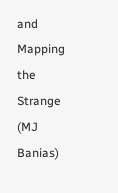and Mapping the Strange (MJ Banias)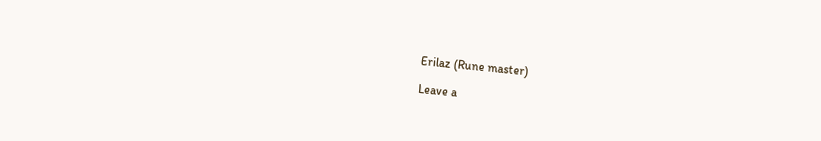Erilaz (Rune master)

Leave a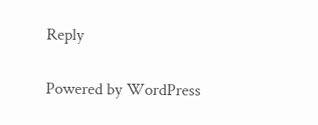Reply

Powered by WordPress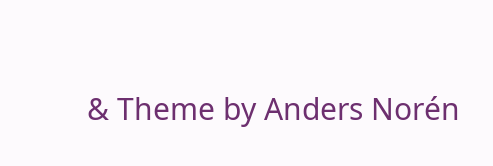& Theme by Anders Norén